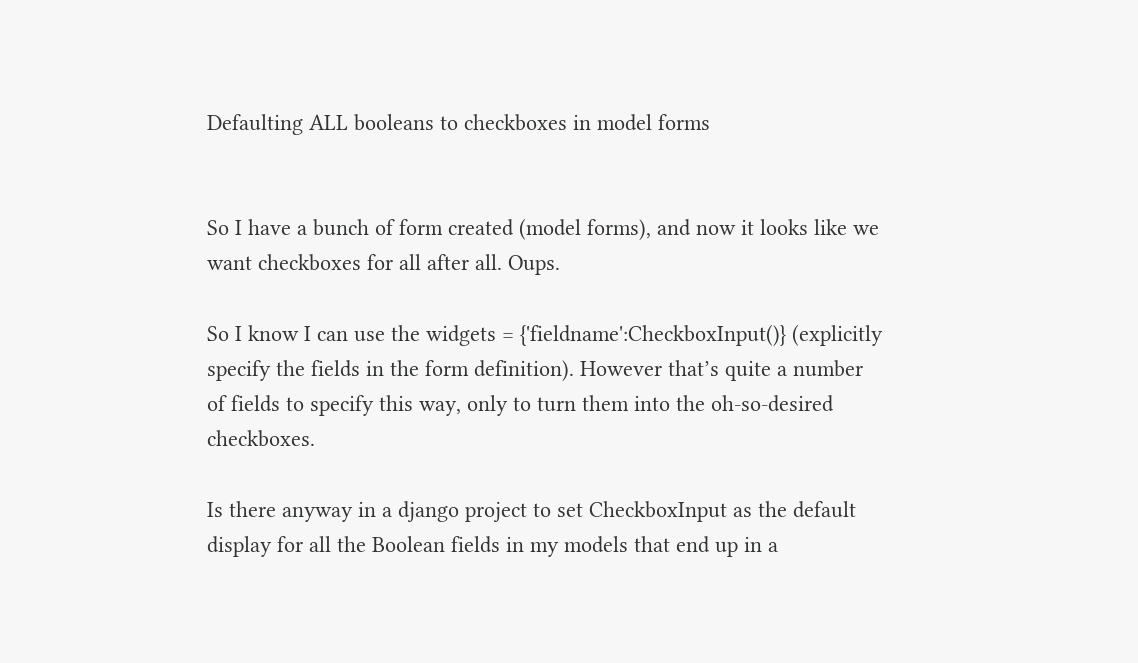Defaulting ALL booleans to checkboxes in model forms


So I have a bunch of form created (model forms), and now it looks like we want checkboxes for all after all. Oups.

So I know I can use the widgets = {'fieldname':CheckboxInput()} (explicitly specify the fields in the form definition). However that’s quite a number of fields to specify this way, only to turn them into the oh-so-desired checkboxes.

Is there anyway in a django project to set CheckboxInput as the default display for all the Boolean fields in my models that end up in a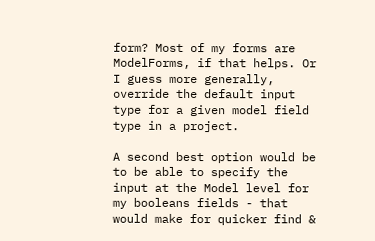form? Most of my forms are ModelForms, if that helps. Or I guess more generally, override the default input type for a given model field type in a project.

A second best option would be to be able to specify the input at the Model level for my booleans fields - that would make for quicker find &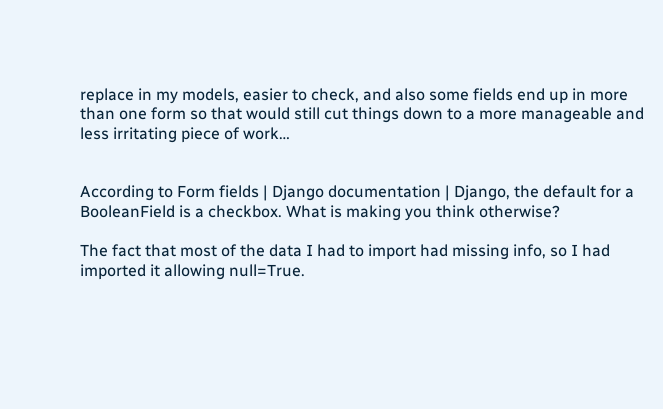replace in my models, easier to check, and also some fields end up in more than one form so that would still cut things down to a more manageable and less irritating piece of work…


According to Form fields | Django documentation | Django, the default for a BooleanField is a checkbox. What is making you think otherwise?

The fact that most of the data I had to import had missing info, so I had imported it allowing null=True.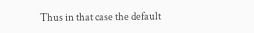Thus in that case the default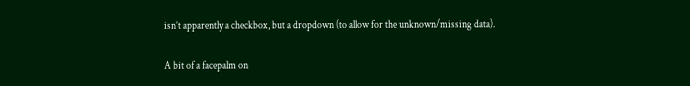isn’t apparently a checkbox, but a dropdown (to allow for the unknown/missing data).

A bit of a facepalm on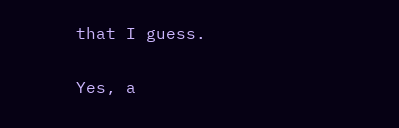that I guess.

Yes, a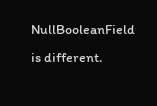NullBooleanField is different.